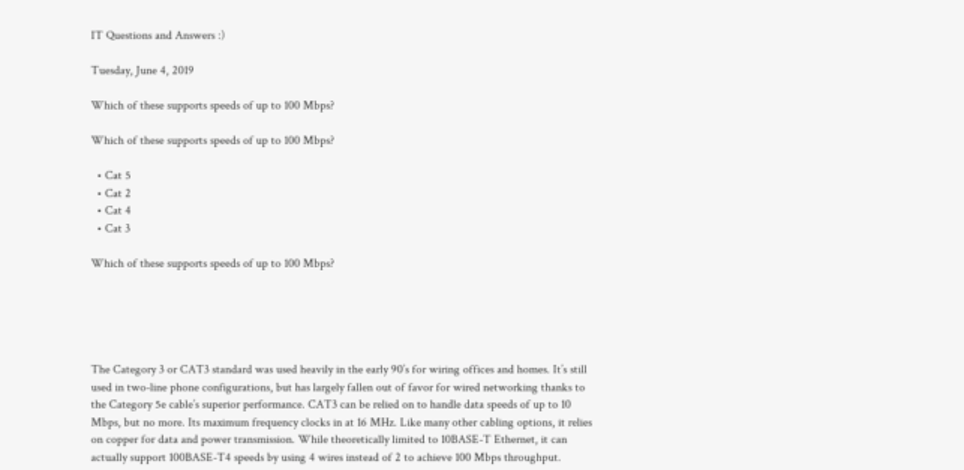IT Questions and Answers :)

Tuesday, June 4, 2019

Which of these supports speeds of up to 100 Mbps?

Which of these supports speeds of up to 100 Mbps?

  • Cat 5
  • Cat 2
  • Cat 4
  • Cat 3

Which of these supports speeds of up to 100 Mbps?





The Category 3 or CAT3 standard was used heavily in the early 90’s for wiring offices and homes. It’s still used in two-line phone configurations, but has largely fallen out of favor for wired networking thanks to the Category 5e cable’s superior performance. CAT3 can be relied on to handle data speeds of up to 10 Mbps, but no more. Its maximum frequency clocks in at 16 MHz. Like many other cabling options, it relies on copper for data and power transmission. While theoretically limited to 10BASE-T Ethernet, it can actually support 100BASE-T4 speeds by using 4 wires instead of 2 to achieve 100 Mbps throughput.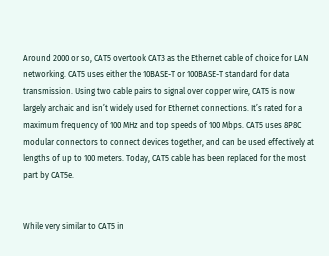Around 2000 or so, CAT5 overtook CAT3 as the Ethernet cable of choice for LAN networking. CAT5 uses either the 10BASE-T or 100BASE-T standard for data transmission. Using two cable pairs to signal over copper wire, CAT5 is now largely archaic and isn’t widely used for Ethernet connections. It’s rated for a maximum frequency of 100 MHz and top speeds of 100 Mbps. CAT5 uses 8P8C modular connectors to connect devices together, and can be used effectively at lengths of up to 100 meters. Today, CAT5 cable has been replaced for the most part by CAT5e.


While very similar to CAT5 in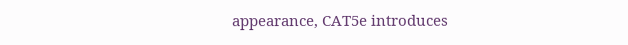appearance, CAT5e introduces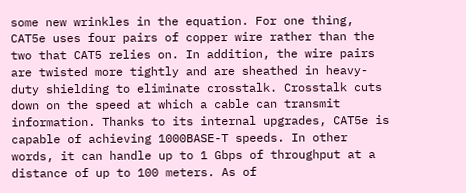some new wrinkles in the equation. For one thing, CAT5e uses four pairs of copper wire rather than the two that CAT5 relies on. In addition, the wire pairs are twisted more tightly and are sheathed in heavy-duty shielding to eliminate crosstalk. Crosstalk cuts down on the speed at which a cable can transmit information. Thanks to its internal upgrades, CAT5e is capable of achieving 1000BASE-T speeds. In other words, it can handle up to 1 Gbps of throughput at a distance of up to 100 meters. As of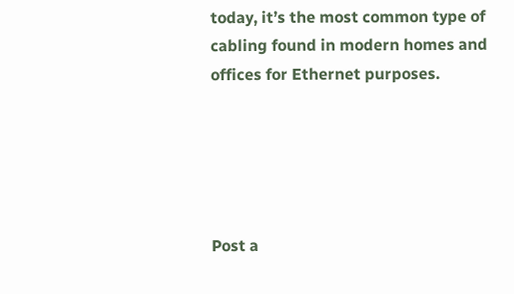today, it’s the most common type of cabling found in modern homes and offices for Ethernet purposes.





Post a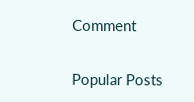Comment

Popular Posts